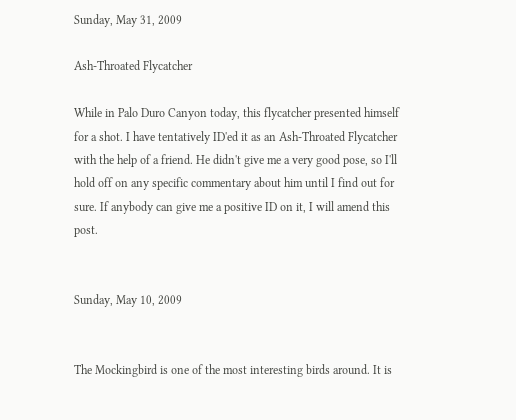Sunday, May 31, 2009

Ash-Throated Flycatcher

While in Palo Duro Canyon today, this flycatcher presented himself for a shot. I have tentatively ID'ed it as an Ash-Throated Flycatcher with the help of a friend. He didn't give me a very good pose, so I'll hold off on any specific commentary about him until I find out for sure. If anybody can give me a positive ID on it, I will amend this post.


Sunday, May 10, 2009


The Mockingbird is one of the most interesting birds around. It is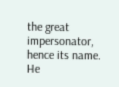the great impersonator, hence its name. He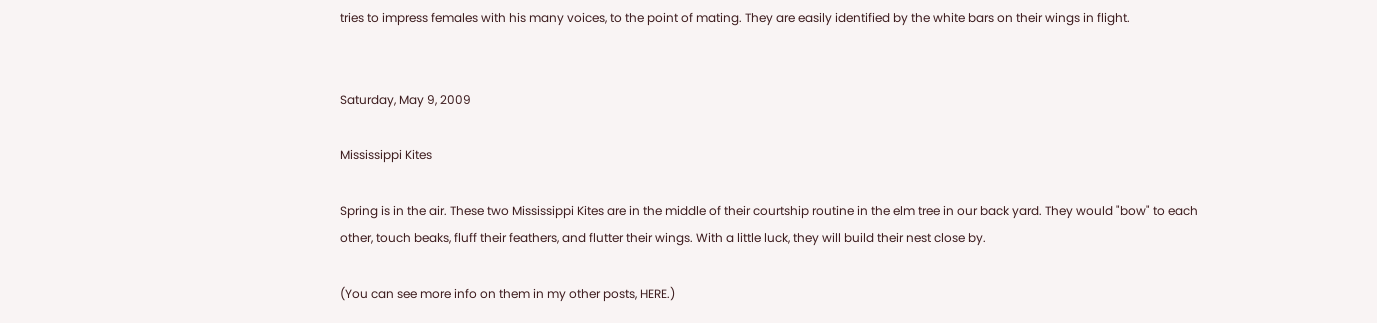tries to impress females with his many voices, to the point of mating. They are easily identified by the white bars on their wings in flight.


Saturday, May 9, 2009

Mississippi Kites

Spring is in the air. These two Mississippi Kites are in the middle of their courtship routine in the elm tree in our back yard. They would "bow" to each other, touch beaks, fluff their feathers, and flutter their wings. With a little luck, they will build their nest close by.

(You can see more info on them in my other posts, HERE.)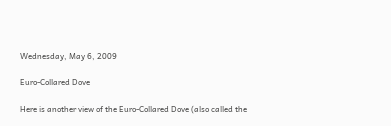Wednesday, May 6, 2009

Euro-Collared Dove

Here is another view of the Euro-Collared Dove (also called the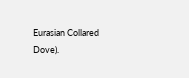Eurasian Collared Dove).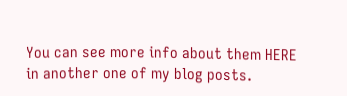You can see more info about them HERE in another one of my blog posts.